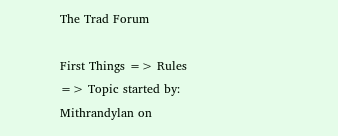The Trad Forum

First Things => Rules => Topic started by: Mithrandylan on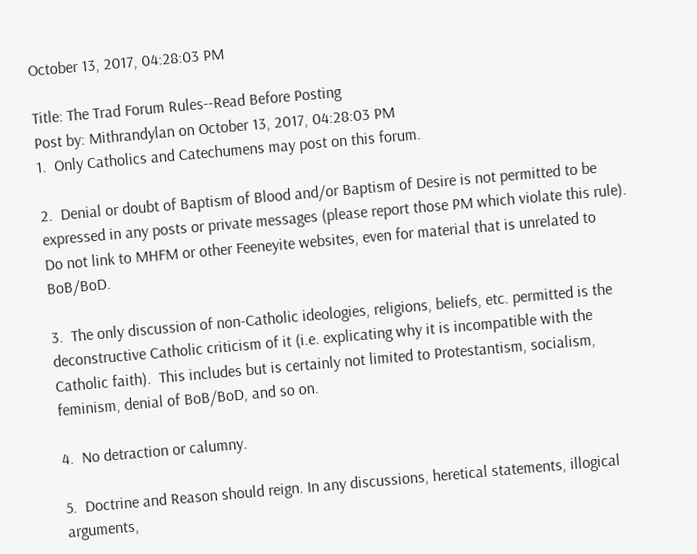October 13, 2017, 04:28:03 PM

Title: The Trad Forum Rules--Read Before Posting
Post by: Mithrandylan on October 13, 2017, 04:28:03 PM
1.  Only Catholics and Catechumens may post on this forum.

2.  Denial or doubt of Baptism of Blood and/or Baptism of Desire is not permitted to be expressed in any posts or private messages (please report those PM which violate this rule).  Do not link to MHFM or other Feeneyite websites, even for material that is unrelated to BoB/BoD.

3.  The only discussion of non-Catholic ideologies, religions, beliefs, etc. permitted is the deconstructive Catholic criticism of it (i.e. explicating why it is incompatible with the Catholic faith).  This includes but is certainly not limited to Protestantism, socialism, feminism, denial of BoB/BoD, and so on.

4.  No detraction or calumny.

5.  Doctrine and Reason should reign. In any discussions, heretical statements, illogical arguments,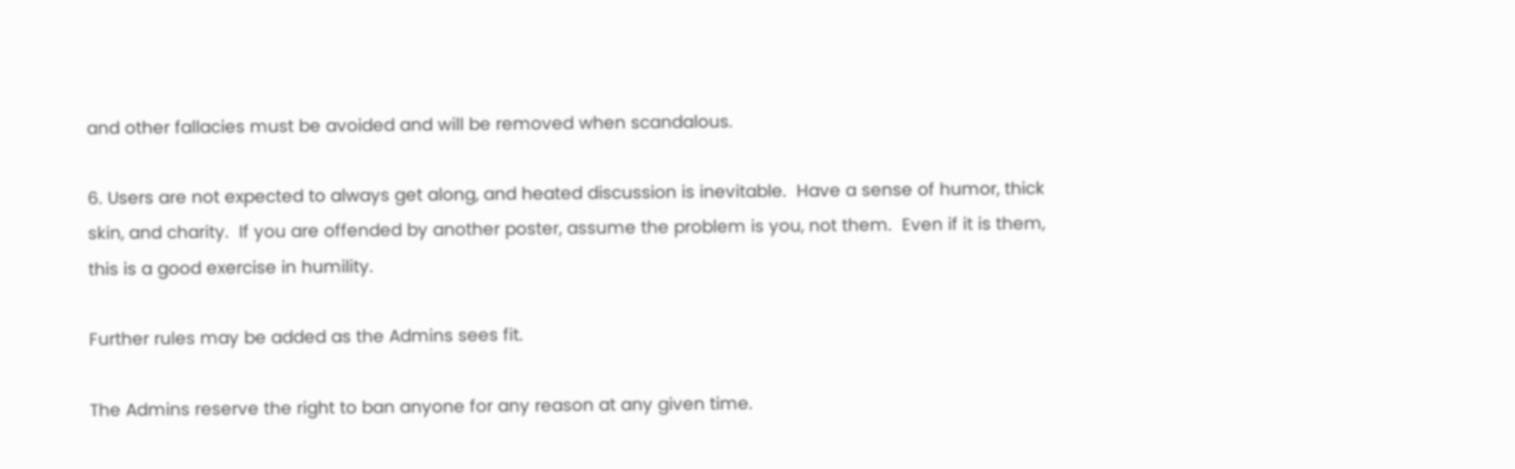and other fallacies must be avoided and will be removed when scandalous.

6. Users are not expected to always get along, and heated discussion is inevitable.  Have a sense of humor, thick skin, and charity.  If you are offended by another poster, assume the problem is you, not them.  Even if it is them, this is a good exercise in humility.

Further rules may be added as the Admins sees fit.

The Admins reserve the right to ban anyone for any reason at any given time.